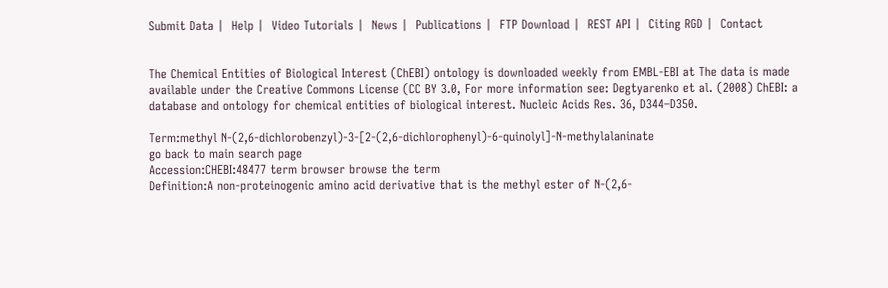Submit Data |  Help |  Video Tutorials |  News |  Publications |  FTP Download |  REST API |  Citing RGD |  Contact


The Chemical Entities of Biological Interest (ChEBI) ontology is downloaded weekly from EMBL-EBI at The data is made available under the Creative Commons License (CC BY 3.0, For more information see: Degtyarenko et al. (2008) ChEBI: a database and ontology for chemical entities of biological interest. Nucleic Acids Res. 36, D344–D350.

Term:methyl N-(2,6-dichlorobenzyl)-3-[2-(2,6-dichlorophenyl)-6-quinolyl]-N-methylalaninate
go back to main search page
Accession:CHEBI:48477 term browser browse the term
Definition:A non-proteinogenic amino acid derivative that is the methyl ester of N-(2,6-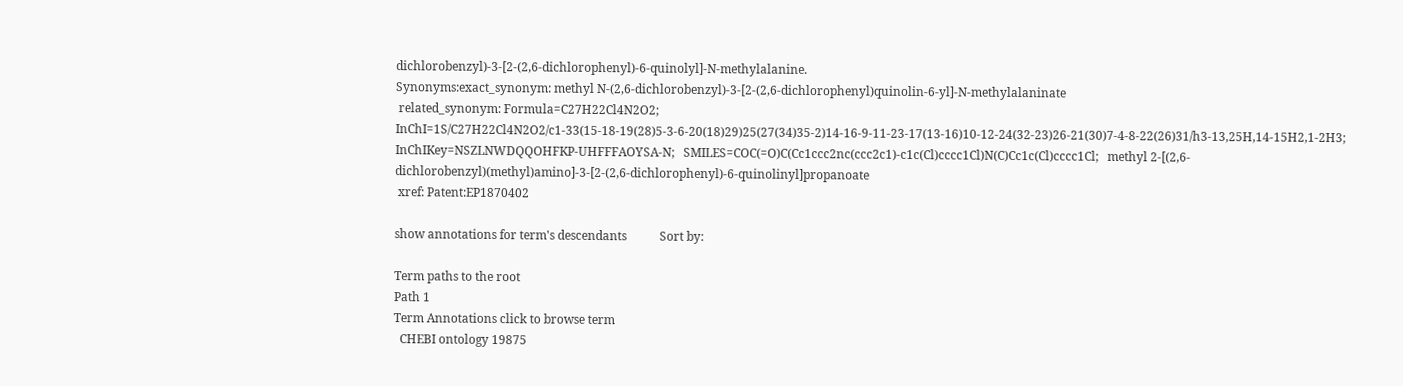dichlorobenzyl)-3-[2-(2,6-dichlorophenyl)-6-quinolyl]-N-methylalanine.
Synonyms:exact_synonym: methyl N-(2,6-dichlorobenzyl)-3-[2-(2,6-dichlorophenyl)quinolin-6-yl]-N-methylalaninate
 related_synonym: Formula=C27H22Cl4N2O2;   InChI=1S/C27H22Cl4N2O2/c1-33(15-18-19(28)5-3-6-20(18)29)25(27(34)35-2)14-16-9-11-23-17(13-16)10-12-24(32-23)26-21(30)7-4-8-22(26)31/h3-13,25H,14-15H2,1-2H3;   InChIKey=NSZLNWDQQOHFKP-UHFFFAOYSA-N;   SMILES=COC(=O)C(Cc1ccc2nc(ccc2c1)-c1c(Cl)cccc1Cl)N(C)Cc1c(Cl)cccc1Cl;   methyl 2-[(2,6-dichlorobenzyl)(methyl)amino]-3-[2-(2,6-dichlorophenyl)-6-quinolinyl]propanoate
 xref: Patent:EP1870402

show annotations for term's descendants           Sort by:

Term paths to the root
Path 1
Term Annotations click to browse term
  CHEBI ontology 19875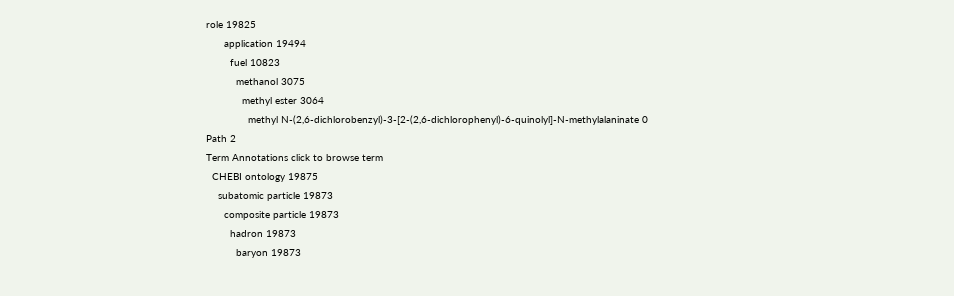role 19825
      application 19494
        fuel 10823
          methanol 3075
            methyl ester 3064
              methyl N-(2,6-dichlorobenzyl)-3-[2-(2,6-dichlorophenyl)-6-quinolyl]-N-methylalaninate 0
Path 2
Term Annotations click to browse term
  CHEBI ontology 19875
    subatomic particle 19873
      composite particle 19873
        hadron 19873
          baryon 19873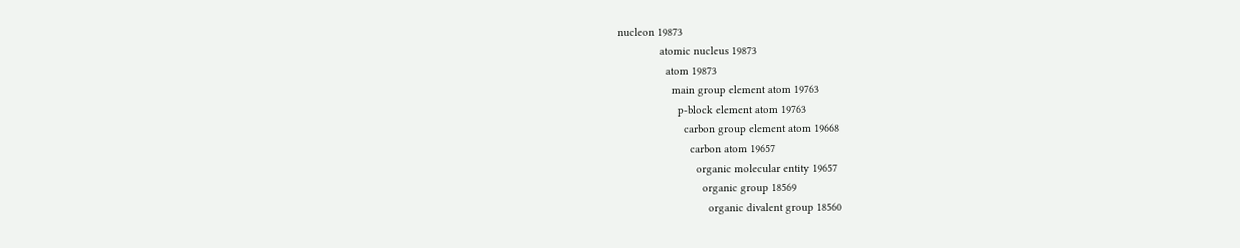nucleon 19873
              atomic nucleus 19873
                atom 19873
                  main group element atom 19763
                    p-block element atom 19763
                      carbon group element atom 19668
                        carbon atom 19657
                          organic molecular entity 19657
                            organic group 18569
                              organic divalent group 18560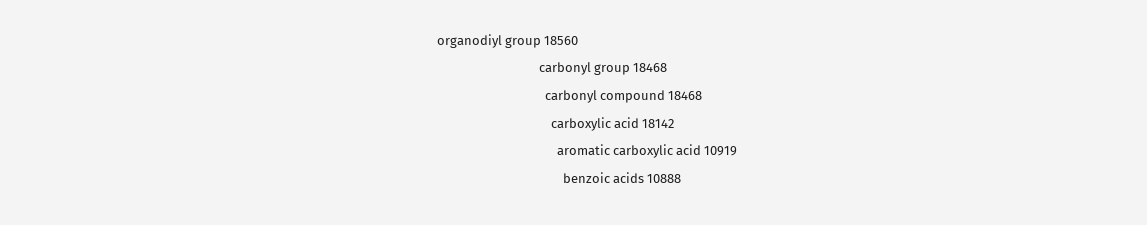organodiyl group 18560
                                  carbonyl group 18468
                                    carbonyl compound 18468
                                      carboxylic acid 18142
                                        aromatic carboxylic acid 10919
                                          benzoic acids 10888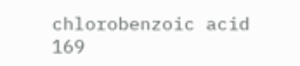chlorobenzoic acid 169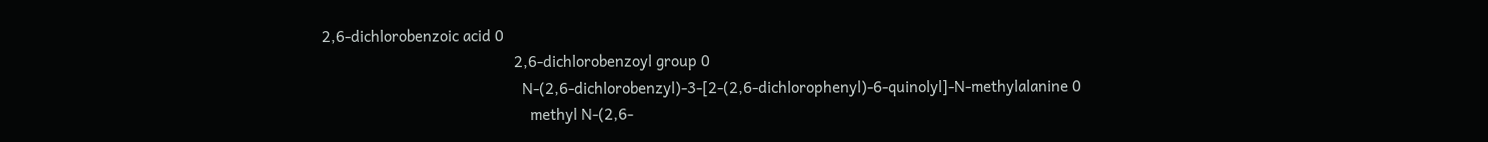2,6-dichlorobenzoic acid 0
                                                2,6-dichlorobenzoyl group 0
                                                  N-(2,6-dichlorobenzyl)-3-[2-(2,6-dichlorophenyl)-6-quinolyl]-N-methylalanine 0
                                                    methyl N-(2,6-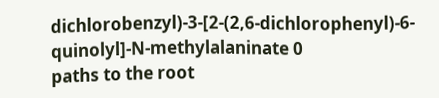dichlorobenzyl)-3-[2-(2,6-dichlorophenyl)-6-quinolyl]-N-methylalaninate 0
paths to the root